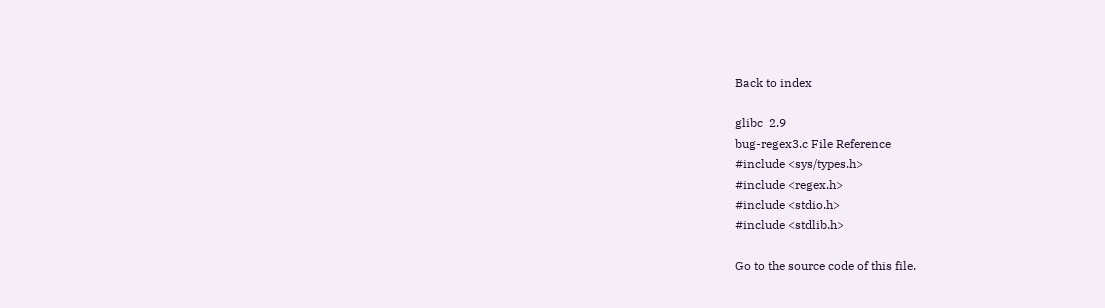Back to index

glibc  2.9
bug-regex3.c File Reference
#include <sys/types.h>
#include <regex.h>
#include <stdio.h>
#include <stdlib.h>

Go to the source code of this file.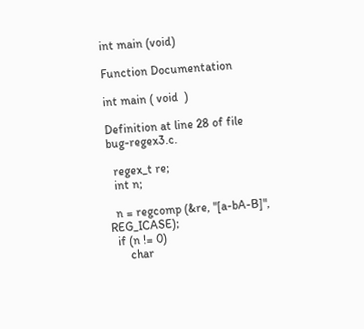int main (void)

Function Documentation

int main ( void  )

Definition at line 28 of file bug-regex3.c.

  regex_t re;
  int n;

  n = regcomp (&re, "[a-bA-B]", REG_ICASE);
  if (n != 0)
      char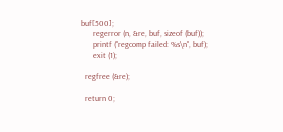buf[500];
      regerror (n, &re, buf, sizeof (buf));
      printf ("regcomp failed: %s\n", buf);
      exit (1);

  regfree (&re);

  return 0;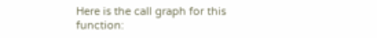Here is the call graph for this function: